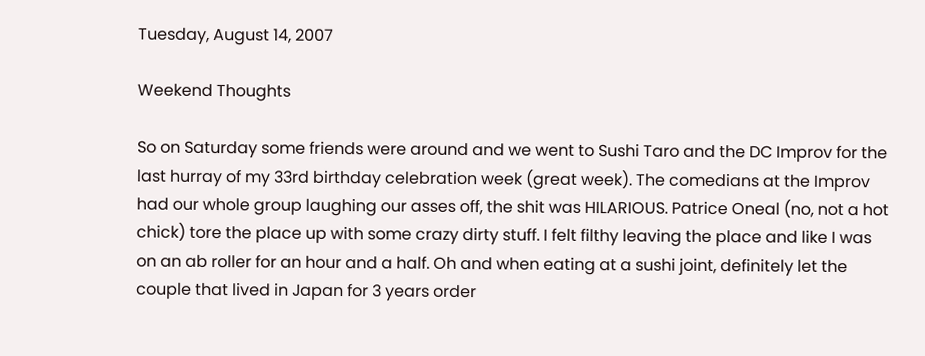Tuesday, August 14, 2007

Weekend Thoughts

So on Saturday some friends were around and we went to Sushi Taro and the DC Improv for the last hurray of my 33rd birthday celebration week (great week). The comedians at the Improv had our whole group laughing our asses off, the shit was HILARIOUS. Patrice Oneal (no, not a hot chick) tore the place up with some crazy dirty stuff. I felt filthy leaving the place and like I was on an ab roller for an hour and a half. Oh and when eating at a sushi joint, definitely let the couple that lived in Japan for 3 years order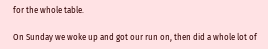for the whole table.

On Sunday we woke up and got our run on, then did a whole lot of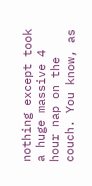nothing except took a huge massive 4 hour nap on the couch. You know, as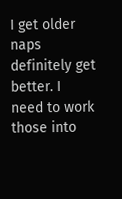I get older naps definitely get better. I need to work those into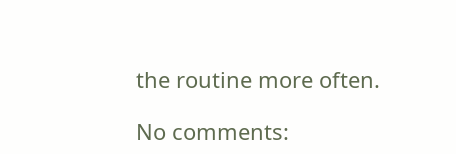the routine more often.

No comments: